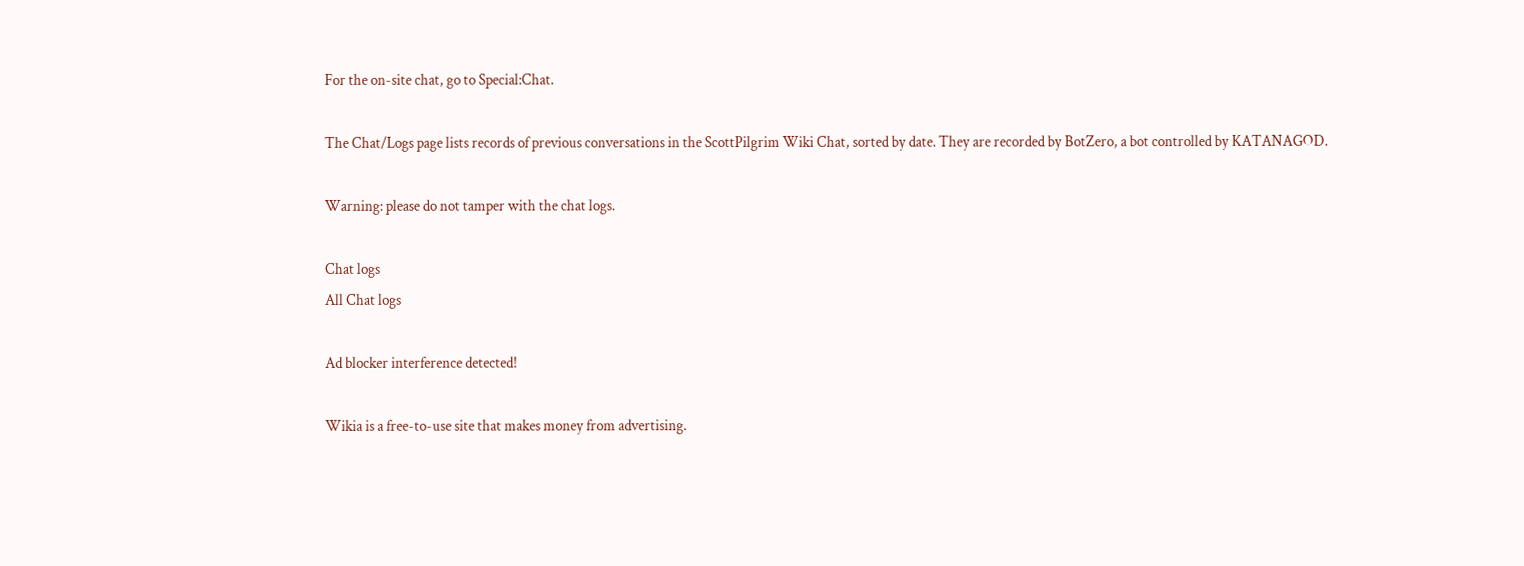For the on-site chat, go to Special:Chat.

The Chat/Logs page lists records of previous conversations in the ScottPilgrim Wiki Chat, sorted by date. They are recorded by BotZero, a bot controlled by KATANAGOD.

Warning: please do not tamper with the chat logs.

Chat logs
All Chat logs

Ad blocker interference detected!

Wikia is a free-to-use site that makes money from advertising.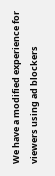We have a modified experience for viewers using ad blockers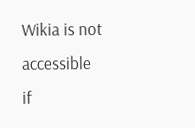Wikia is not accessible if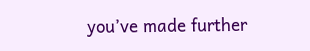you’ve made further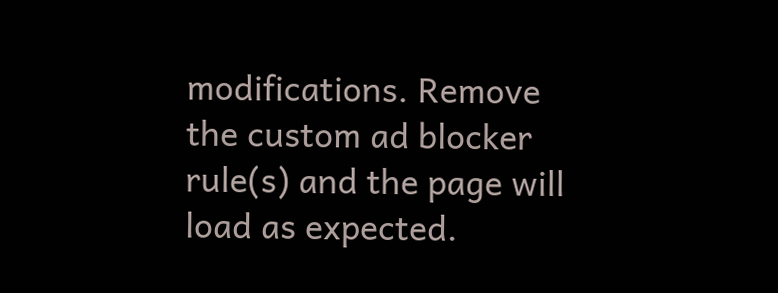modifications. Remove the custom ad blocker rule(s) and the page will load as expected.